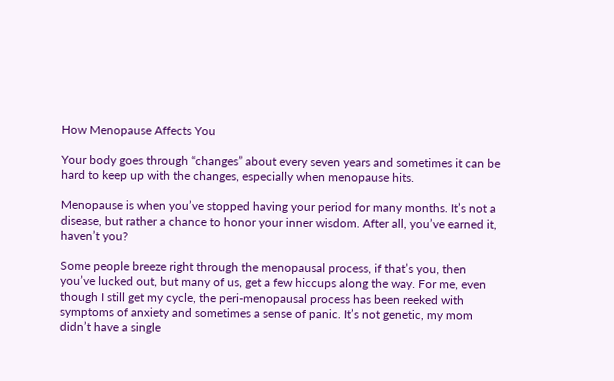How Menopause Affects You

Your body goes through “changes” about every seven years and sometimes it can be hard to keep up with the changes, especially when menopause hits.

Menopause is when you’ve stopped having your period for many months. It’s not a disease, but rather a chance to honor your inner wisdom. After all, you’ve earned it, haven’t you?

Some people breeze right through the menopausal process, if that’s you, then you’ve lucked out, but many of us, get a few hiccups along the way. For me, even though I still get my cycle, the peri-menopausal process has been reeked with symptoms of anxiety and sometimes a sense of panic. It’s not genetic, my mom didn’t have a single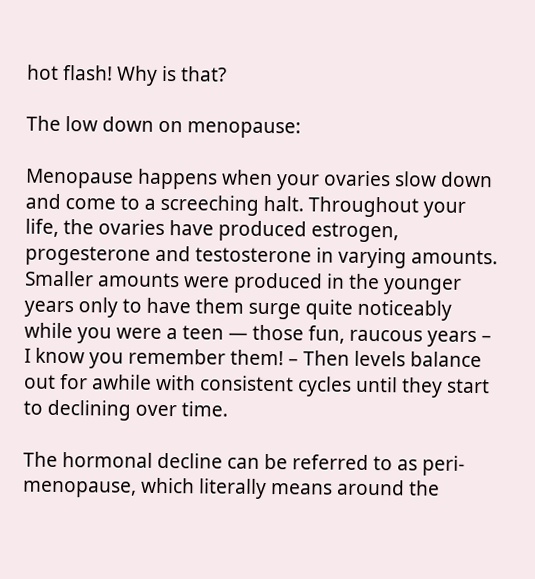hot flash! Why is that?

The low down on menopause:

Menopause happens when your ovaries slow down and come to a screeching halt. Throughout your life, the ovaries have produced estrogen, progesterone and testosterone in varying amounts. Smaller amounts were produced in the younger years only to have them surge quite noticeably while you were a teen — those fun, raucous years – I know you remember them! – Then levels balance out for awhile with consistent cycles until they start to declining over time.

The hormonal decline can be referred to as peri-menopause, which literally means around the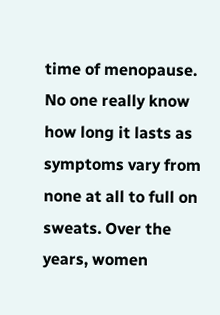time of menopause. No one really know how long it lasts as symptoms vary from none at all to full on sweats. Over the years, women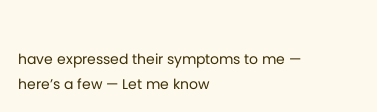have expressed their symptoms to me — here’s a few — Let me know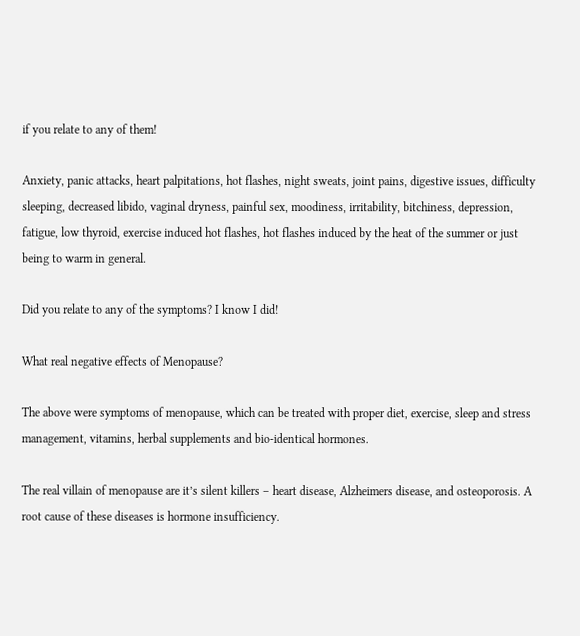if you relate to any of them!

Anxiety, panic attacks, heart palpitations, hot flashes, night sweats, joint pains, digestive issues, difficulty sleeping, decreased libido, vaginal dryness, painful sex, moodiness, irritability, bitchiness, depression, fatigue, low thyroid, exercise induced hot flashes, hot flashes induced by the heat of the summer or just being to warm in general.

Did you relate to any of the symptoms? I know I did!

What real negative effects of Menopause?

The above were symptoms of menopause, which can be treated with proper diet, exercise, sleep and stress management, vitamins, herbal supplements and bio-identical hormones.

The real villain of menopause are it’s silent killers – heart disease, Alzheimers disease, and osteoporosis. A root cause of these diseases is hormone insufficiency.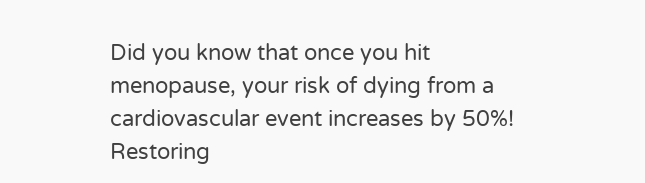Did you know that once you hit menopause, your risk of dying from a cardiovascular event increases by 50%! Restoring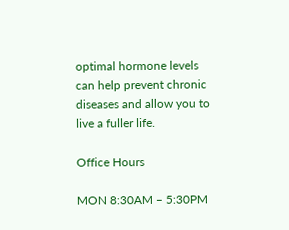optimal hormone levels can help prevent chronic diseases and allow you to live a fuller life.

Office Hours

MON 8:30AM – 5:30PM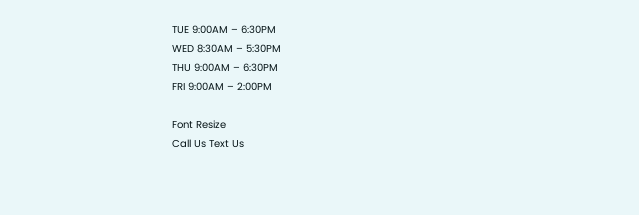TUE 9:00AM – 6:30PM
WED 8:30AM – 5:30PM
THU 9:00AM – 6:30PM
FRI 9:00AM – 2:00PM

Font Resize
Call Us Text Us